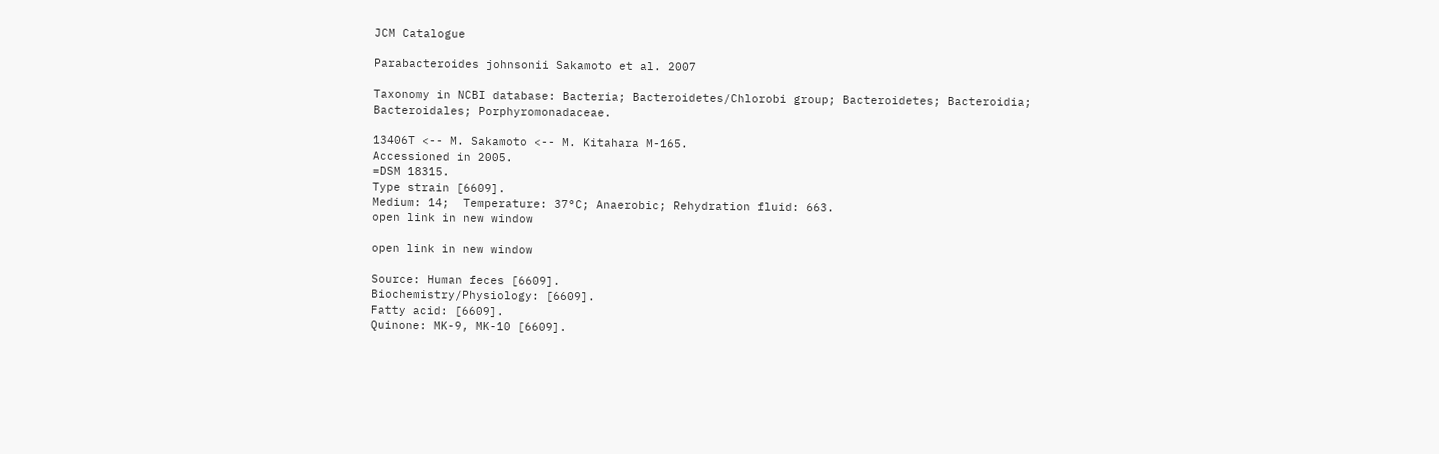JCM Catalogue

Parabacteroides johnsonii Sakamoto et al. 2007

Taxonomy in NCBI database: Bacteria; Bacteroidetes/Chlorobi group; Bacteroidetes; Bacteroidia; Bacteroidales; Porphyromonadaceae.

13406T <-- M. Sakamoto <-- M. Kitahara M-165.
Accessioned in 2005.
=DSM 18315.
Type strain [6609].
Medium: 14;  Temperature: 37°C; Anaerobic; Rehydration fluid: 663.
open link in new window

open link in new window

Source: Human feces [6609].
Biochemistry/Physiology: [6609].
Fatty acid: [6609].
Quinone: MK-9, MK-10 [6609].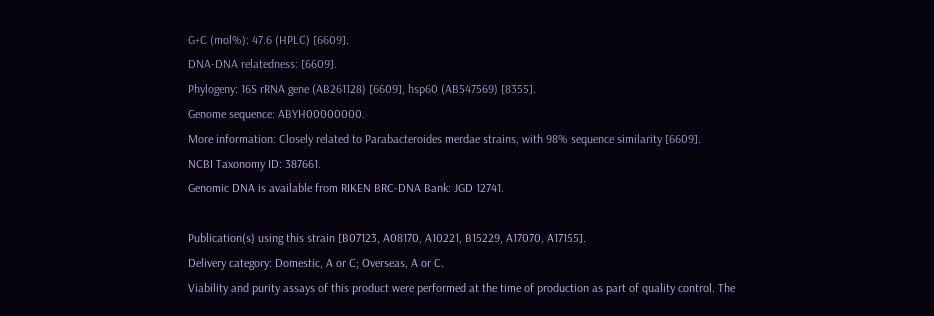G+C (mol%): 47.6 (HPLC) [6609].
DNA-DNA relatedness: [6609].
Phylogeny: 16S rRNA gene (AB261128) [6609], hsp60 (AB547569) [8355].
Genome sequence: ABYH00000000.
More information: Closely related to Parabacteroides merdae strains, with 98% sequence similarity [6609].
NCBI Taxonomy ID: 387661.
Genomic DNA is available from RIKEN BRC-DNA Bank: JGD 12741.

Publication(s) using this strain [B07123, A08170, A10221, B15229, A17070, A17155].
Delivery category: Domestic, A or C; Overseas, A or C.
Viability and purity assays of this product were performed at the time of production as part of quality control. The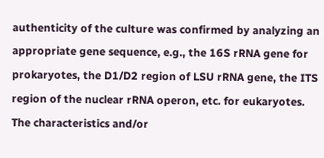authenticity of the culture was confirmed by analyzing an appropriate gene sequence, e.g., the 16S rRNA gene for prokaryotes, the D1/D2 region of LSU rRNA gene, the ITS region of the nuclear rRNA operon, etc. for eukaryotes. The characteristics and/or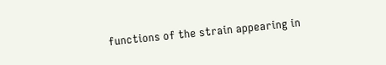functions of the strain appearing in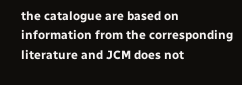the catalogue are based on information from the corresponding literature and JCM does not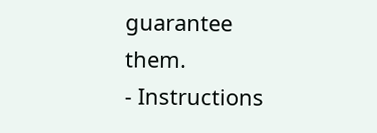guarantee them.
- Instructions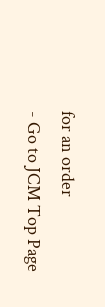for an order
- Go to JCM Top Page